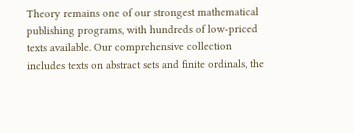Theory remains one of our strongest mathematical publishing programs, with hundreds of low-priced texts available. Our comprehensive collection includes texts on abstract sets and finite ordinals, the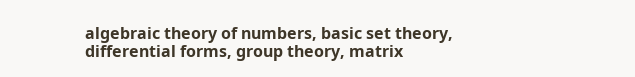algebraic theory of numbers, basic set theory, differential forms, group theory, matrix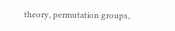theory, permutation groups,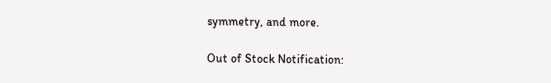symmetry, and more.

Out of Stock Notification: